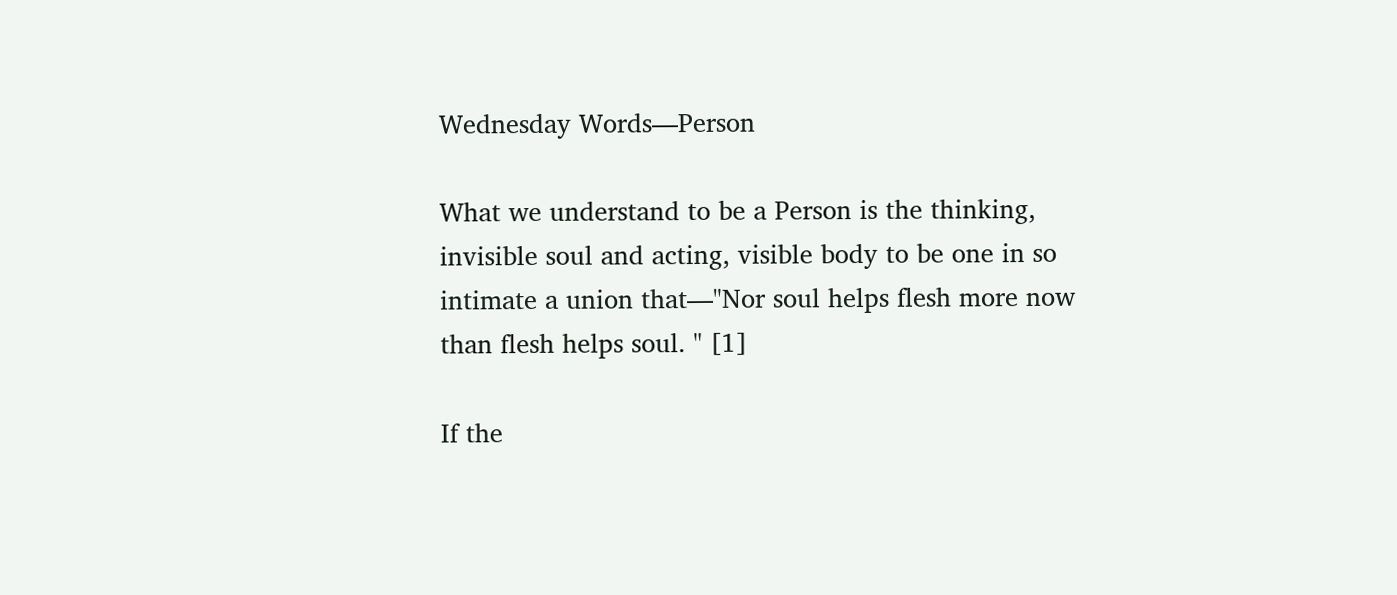Wednesday Words—Person

What we understand to be a Person is the thinking, invisible soul and acting, visible body to be one in so intimate a union that—"Nor soul helps flesh more now than flesh helps soul. " [1]

If the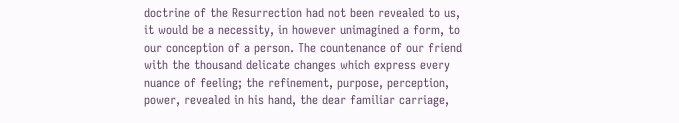doctrine of the Resurrection had not been revealed to us, it would be a necessity, in however unimagined a form, to our conception of a person. The countenance of our friend with the thousand delicate changes which express every nuance of feeling; the refinement, purpose, perception, power, revealed in his hand, the dear familiar carriage,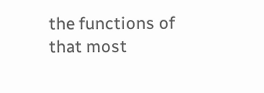the functions of that most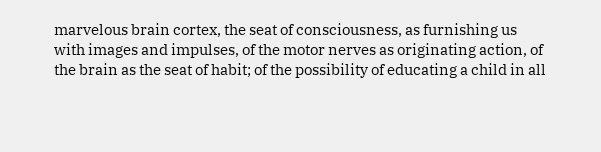marvelous brain cortex, the seat of consciousness, as furnishing us with images and impulses, of the motor nerves as originating action, of the brain as the seat of habit; of the possibility of educating a child in all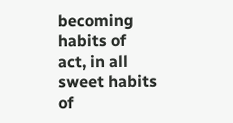becoming habits of act, in all sweet habits of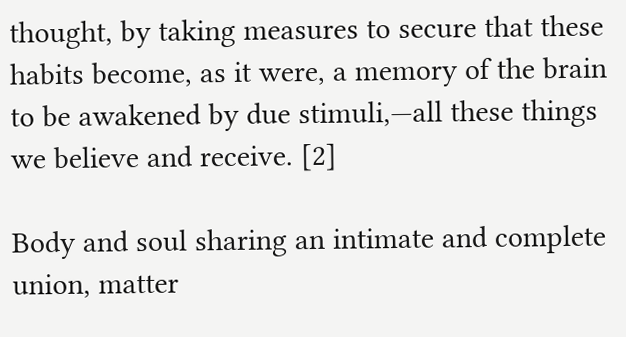thought, by taking measures to secure that these habits become, as it were, a memory of the brain to be awakened by due stimuli,—all these things we believe and receive. [2]

Body and soul sharing an intimate and complete union, matter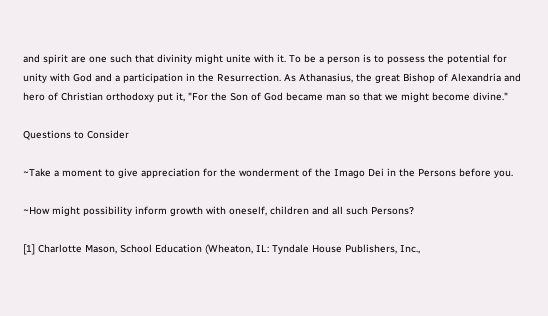and spirit are one such that divinity might unite with it. To be a person is to possess the potential for unity with God and a participation in the Resurrection. As Athanasius, the great Bishop of Alexandria and hero of Christian orthodoxy put it, "For the Son of God became man so that we might become divine."

Questions to Consider

~Take a moment to give appreciation for the wonderment of the Imago Dei in the Persons before you.

~How might possibility inform growth with oneself, children and all such Persons?

[1] Charlotte Mason, School Education (Wheaton, IL: Tyndale House Publishers, Inc.,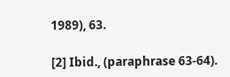1989), 63.

[2] Ibid., (paraphrase 63-64).